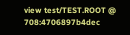view test/TEST.ROOT @ 708:4706897b4dec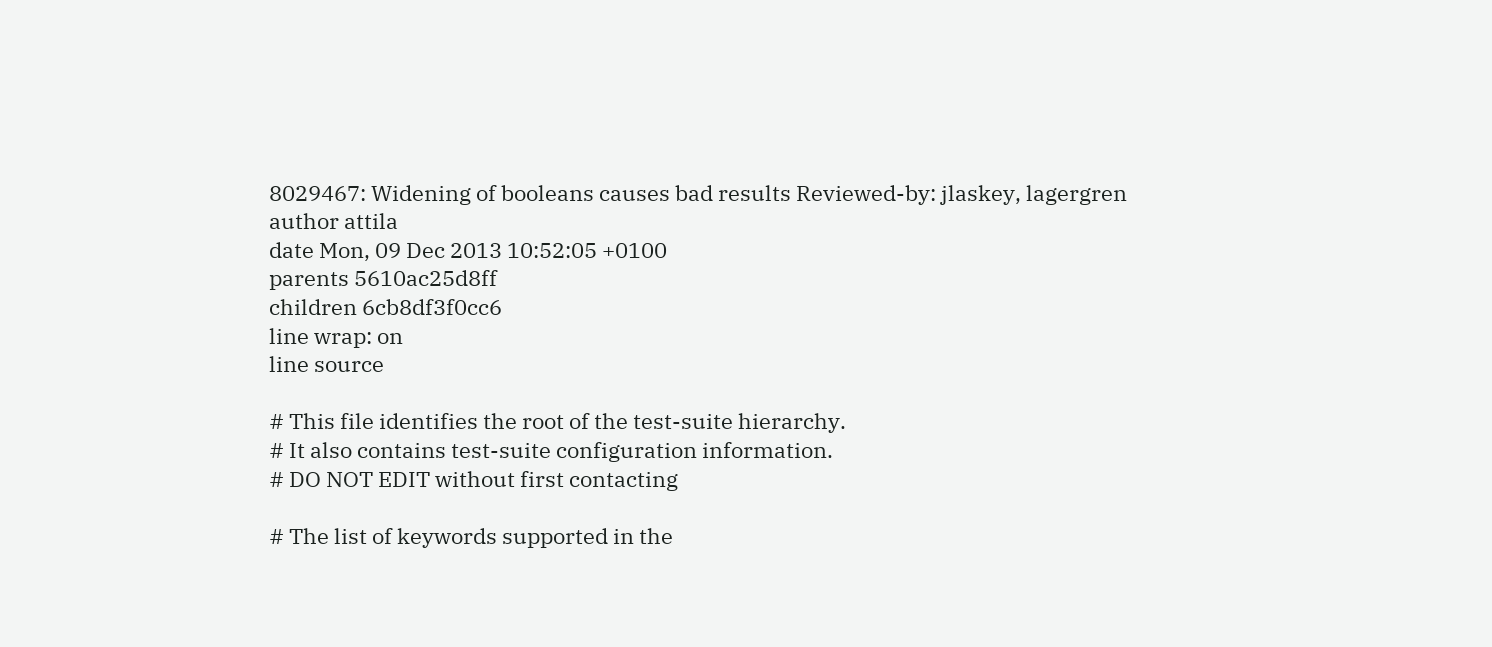8029467: Widening of booleans causes bad results Reviewed-by: jlaskey, lagergren
author attila
date Mon, 09 Dec 2013 10:52:05 +0100
parents 5610ac25d8ff
children 6cb8df3f0cc6
line wrap: on
line source

# This file identifies the root of the test-suite hierarchy.
# It also contains test-suite configuration information.
# DO NOT EDIT without first contacting

# The list of keywords supported in the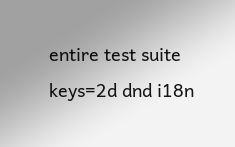entire test suite
keys=2d dnd i18n